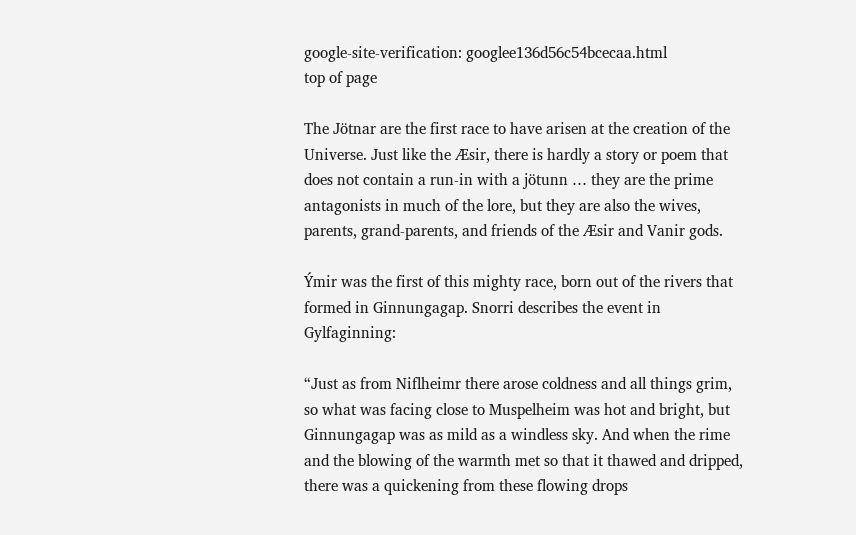google-site-verification: googlee136d56c54bcecaa.html
top of page

The Jötnar are the first race to have arisen at the creation of the Universe. Just like the Æsir, there is hardly a story or poem that does not contain a run-in with a jötunn … they are the prime antagonists in much of the lore, but they are also the wives, parents, grand-parents, and friends of the Æsir and Vanir gods.

Ýmir was the first of this mighty race, born out of the rivers that formed in Ginnungagap. Snorri describes the event in Gylfaginning:

“Just as from Niflheimr there arose coldness and all things grim, so what was facing close to Muspelheim was hot and bright, but Ginnungagap was as mild as a windless sky. And when the rime and the blowing of the warmth met so that it thawed and dripped, there was a quickening from these flowing drops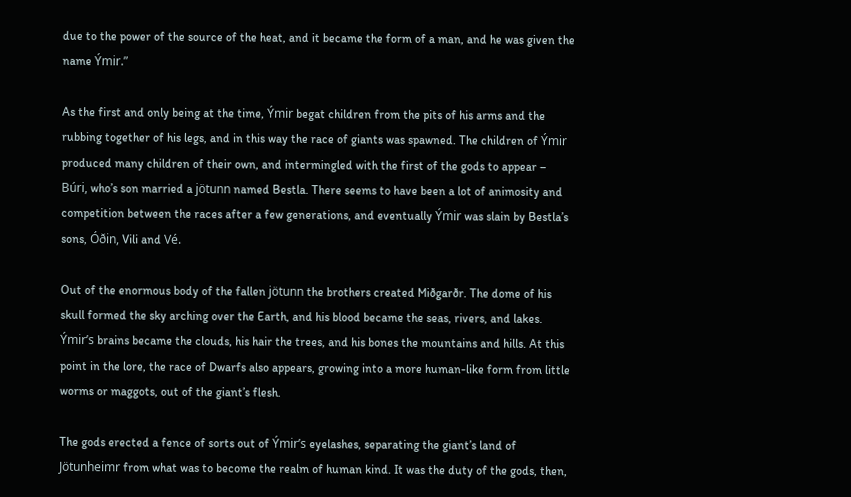due to the power of the source of the heat, and it became the form of a man, and he was given the name Ýmir.”

As the first and only being at the time, Ýmir begat children from the pits of his arms and the rubbing together of his legs, and in this way the race of giants was spawned. The children of Ýmir produced many children of their own, and intermingled with the first of the gods to appear – Búri, who’s son married a jötunn named Bestla. There seems to have been a lot of animosity and competition between the races after a few generations, and eventually Ýmir was slain by Bestla’s sons, Óðin, Vili and Vé.

Out of the enormous body of the fallen jötunn the brothers created Miðgarðr. The dome of his skull formed the sky arching over the Earth, and his blood became the seas, rivers, and lakes. Ýmir’s brains became the clouds, his hair the trees, and his bones the mountains and hills. At this point in the lore, the race of Dwarfs also appears, growing into a more human-like form from little worms or maggots, out of the giant’s flesh.

The gods erected a fence of sorts out of Ýmir’s eyelashes, separating the giant’s land of Jötunheimr from what was to become the realm of human kind. It was the duty of the gods, then,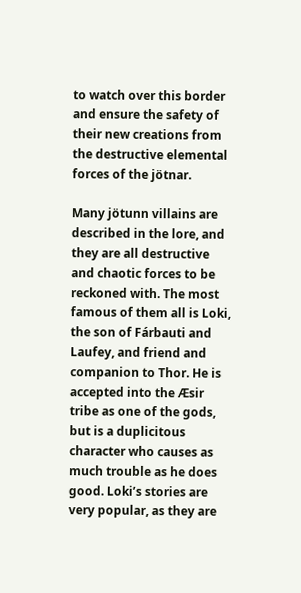to watch over this border and ensure the safety of their new creations from the destructive elemental forces of the jötnar.

Many jötunn villains are described in the lore, and they are all destructive and chaotic forces to be reckoned with. The most famous of them all is Loki, the son of Fárbauti and Laufey, and friend and companion to Thor. He is accepted into the Æsir tribe as one of the gods, but is a duplicitous character who causes as much trouble as he does good. Loki’s stories are very popular, as they are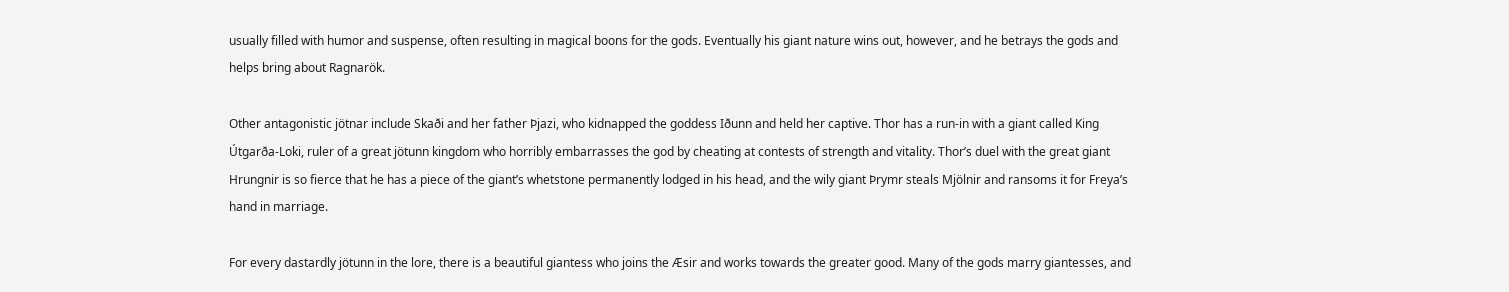usually filled with humor and suspense, often resulting in magical boons for the gods. Eventually his giant nature wins out, however, and he betrays the gods and helps bring about Ragnarök.

Other antagonistic jötnar include Skaði and her father Þjazi, who kidnapped the goddess Iðunn and held her captive. Thor has a run-in with a giant called King Útgarða-Loki, ruler of a great jötunn kingdom who horribly embarrasses the god by cheating at contests of strength and vitality. Thor’s duel with the great giant Hrungnir is so fierce that he has a piece of the giant’s whetstone permanently lodged in his head, and the wily giant Þrymr steals Mjölnir and ransoms it for Freya’s hand in marriage.

For every dastardly jötunn in the lore, there is a beautiful giantess who joins the Æsir and works towards the greater good. Many of the gods marry giantesses, and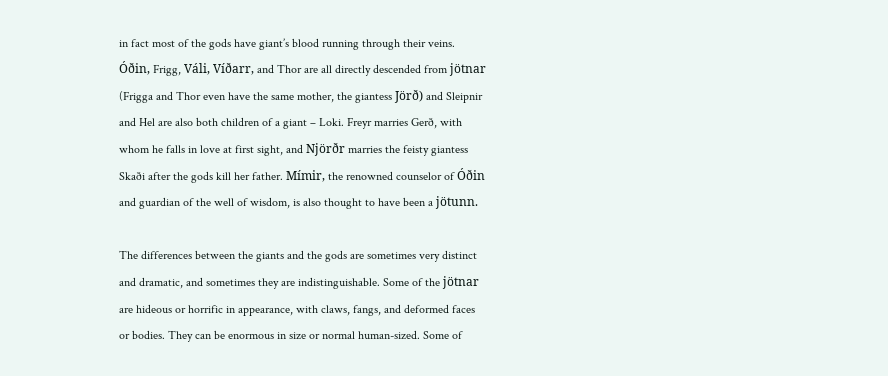in fact most of the gods have giant’s blood running through their veins. Óðin, Frigg, Váli, Víðarr, and Thor are all directly descended from jötnar (Frigga and Thor even have the same mother, the giantess Jörð) and Sleipnir and Hel are also both children of a giant – Loki. Freyr marries Gerð, with whom he falls in love at first sight, and Njörðr marries the feisty giantess Skaði after the gods kill her father. Mímir, the renowned counselor of Óðin and guardian of the well of wisdom, is also thought to have been a jötunn.

The differences between the giants and the gods are sometimes very distinct and dramatic, and sometimes they are indistinguishable. Some of the jötnar are hideous or horrific in appearance, with claws, fangs, and deformed faces or bodies. They can be enormous in size or normal human-sized. Some of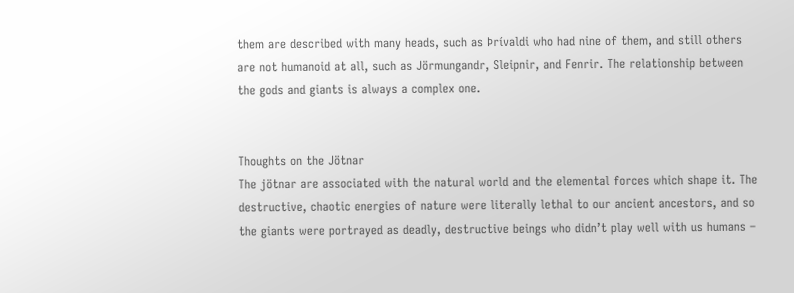them are described with many heads, such as Þrívaldi who had nine of them, and still others are not humanoid at all, such as Jörmungandr, Sleipnir, and Fenrir. The relationship between the gods and giants is always a complex one.


Thoughts on the Jötnar
The jötnar are associated with the natural world and the elemental forces which shape it. The destructive, chaotic energies of nature were literally lethal to our ancient ancestors, and so the giants were portrayed as deadly, destructive beings who didn’t play well with us humans –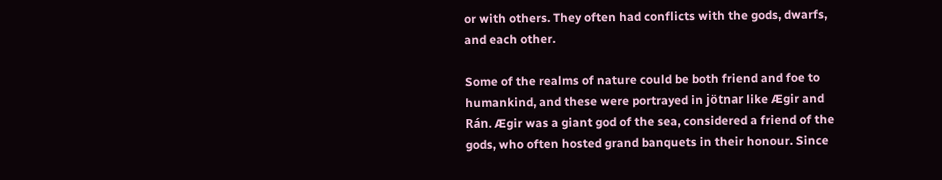or with others. They often had conflicts with the gods, dwarfs, and each other.

Some of the realms of nature could be both friend and foe to humankind, and these were portrayed in jötnar like Ægir and Rán. Ægir was a giant god of the sea, considered a friend of the gods, who often hosted grand banquets in their honour. Since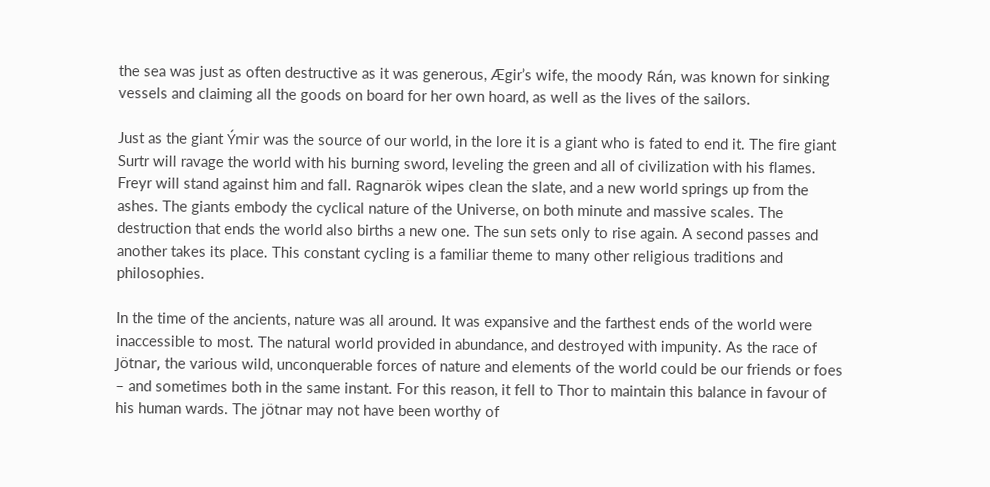the sea was just as often destructive as it was generous, Ægir’s wife, the moody Rán, was known for sinking vessels and claiming all the goods on board for her own hoard, as well as the lives of the sailors.

Just as the giant Ýmir was the source of our world, in the lore it is a giant who is fated to end it. The fire giant Surtr will ravage the world with his burning sword, leveling the green and all of civilization with his flames. Freyr will stand against him and fall. Ragnarök wipes clean the slate, and a new world springs up from the ashes. The giants embody the cyclical nature of the Universe, on both minute and massive scales. The destruction that ends the world also births a new one. The sun sets only to rise again. A second passes and another takes its place. This constant cycling is a familiar theme to many other religious traditions and philosophies.

In the time of the ancients, nature was all around. It was expansive and the farthest ends of the world were inaccessible to most. The natural world provided in abundance, and destroyed with impunity. As the race of Jötnar, the various wild, unconquerable forces of nature and elements of the world could be our friends or foes – and sometimes both in the same instant. For this reason, it fell to Thor to maintain this balance in favour of his human wards. The jötnar may not have been worthy of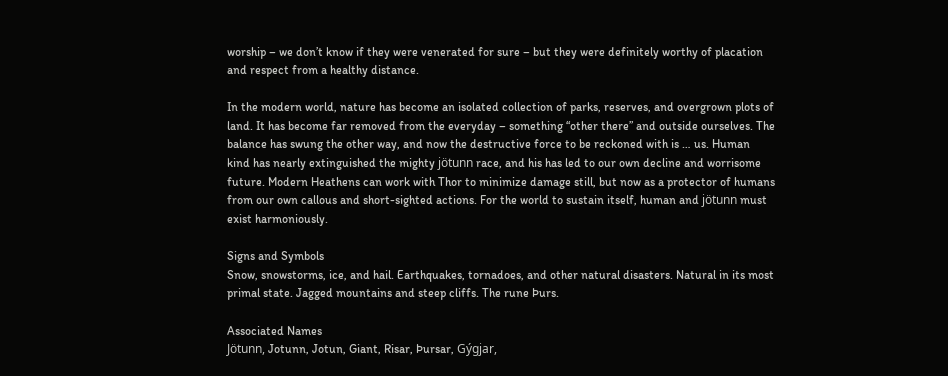worship – we don’t know if they were venerated for sure – but they were definitely worthy of placation and respect from a healthy distance.

In the modern world, nature has become an isolated collection of parks, reserves, and overgrown plots of land. It has become far removed from the everyday – something “other there” and outside ourselves. The balance has swung the other way, and now the destructive force to be reckoned with is … us. Human kind has nearly extinguished the mighty jötunn race, and his has led to our own decline and worrisome future. Modern Heathens can work with Thor to minimize damage still, but now as a protector of humans from our own callous and short-sighted actions. For the world to sustain itself, human and jötunn must exist harmoniously.

Signs and Symbols
Snow, snowstorms, ice, and hail. Earthquakes, tornadoes, and other natural disasters. Natural in its most primal state. Jagged mountains and steep cliffs. The rune Þurs.

Associated Names
Jötunn, Jotunn, Jotun, Giant, Risar, Þursar, Gýgjar,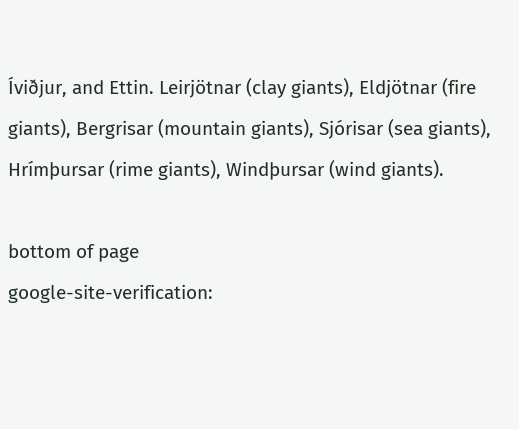Íviðjur, and Ettin. Leirjötnar (clay giants), Eldjötnar (fire giants), Bergrisar (mountain giants), Sjórisar (sea giants), Hrímþursar (rime giants), Windþursar (wind giants).

bottom of page
google-site-verification: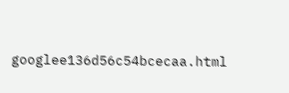googlee136d56c54bcecaa.html